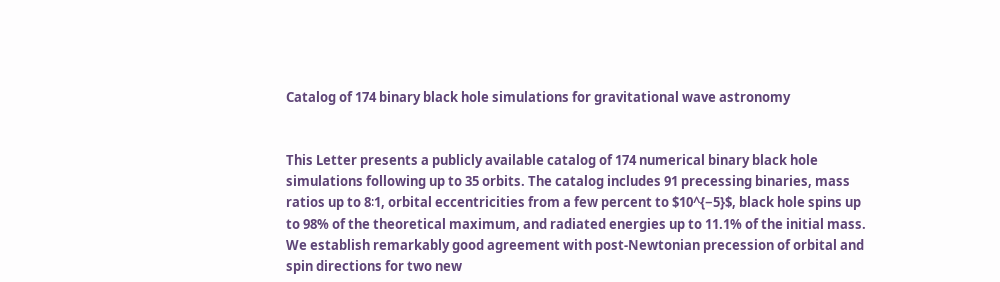Catalog of 174 binary black hole simulations for gravitational wave astronomy


This Letter presents a publicly available catalog of 174 numerical binary black hole simulations following up to 35 orbits. The catalog includes 91 precessing binaries, mass ratios up to 8∶1, orbital eccentricities from a few percent to $10^{−5}$, black hole spins up to 98% of the theoretical maximum, and radiated energies up to 11.1% of the initial mass. We establish remarkably good agreement with post-Newtonian precession of orbital and spin directions for two new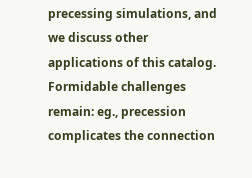precessing simulations, and we discuss other applications of this catalog. Formidable challenges remain: eg., precession complicates the connection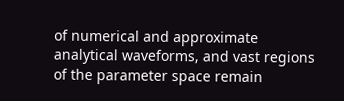of numerical and approximate analytical waveforms, and vast regions of the parameter space remain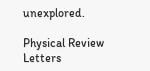unexplored.

Physical Review Letters